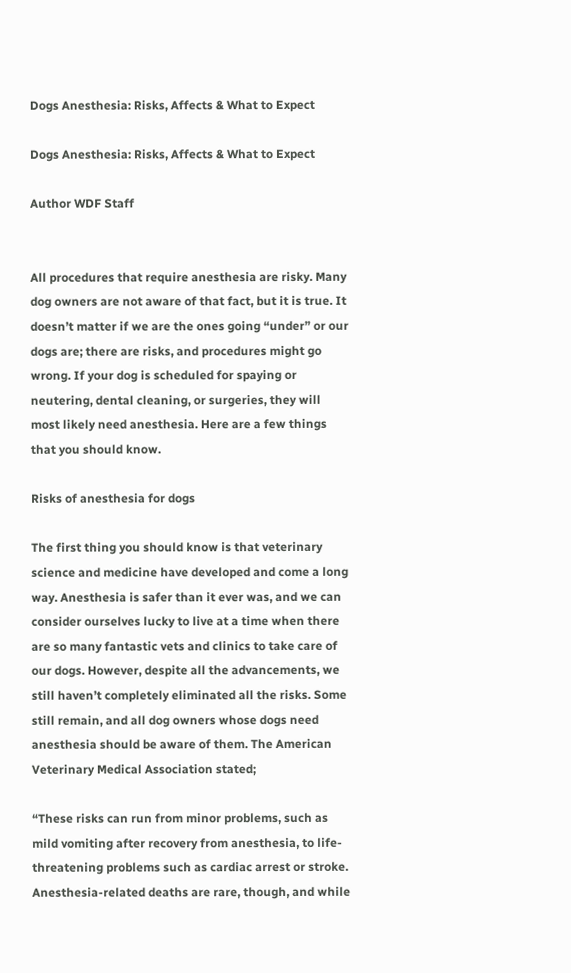Dogs Anesthesia: Risks, Affects & What to Expect

Dogs Anesthesia: Risks, Affects & What to Expect

Author WDF Staff


All procedures that require anesthesia are risky. Many dog owners are not aware of that fact, but it is true. It doesn’t matter if we are the ones going “under” or our dogs are; there are risks, and procedures might go wrong. If your dog is scheduled for spaying or neutering, dental cleaning, or surgeries, they will most likely need anesthesia. Here are a few things that you should know.

Risks of anesthesia for dogs

The first thing you should know is that veterinary science and medicine have developed and come a long way. Anesthesia is safer than it ever was, and we can consider ourselves lucky to live at a time when there are so many fantastic vets and clinics to take care of our dogs. However, despite all the advancements, we still haven’t completely eliminated all the risks. Some still remain, and all dog owners whose dogs need anesthesia should be aware of them. The American Veterinary Medical Association stated;

“These risks can run from minor problems, such as mild vomiting after recovery from anesthesia, to life-threatening problems such as cardiac arrest or stroke. Anesthesia-related deaths are rare, though, and while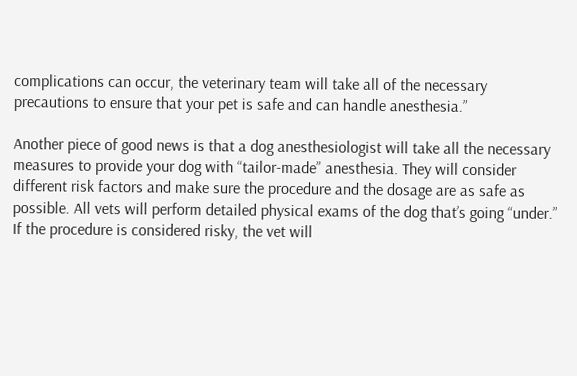complications can occur, the veterinary team will take all of the necessary precautions to ensure that your pet is safe and can handle anesthesia.”

Another piece of good news is that a dog anesthesiologist will take all the necessary measures to provide your dog with “tailor-made” anesthesia. They will consider different risk factors and make sure the procedure and the dosage are as safe as possible. All vets will perform detailed physical exams of the dog that’s going “under.” If the procedure is considered risky, the vet will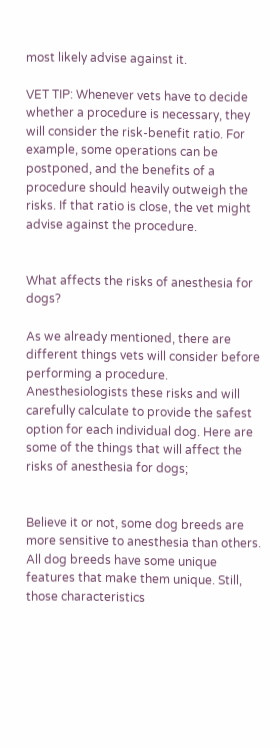most likely advise against it.

VET TIP: Whenever vets have to decide whether a procedure is necessary, they will consider the risk-benefit ratio. For example, some operations can be postponed, and the benefits of a procedure should heavily outweigh the risks. If that ratio is close, the vet might advise against the procedure.


What affects the risks of anesthesia for dogs?

As we already mentioned, there are different things vets will consider before performing a procedure. Anesthesiologists these risks and will carefully calculate to provide the safest option for each individual dog. Here are some of the things that will affect the risks of anesthesia for dogs;


Believe it or not, some dog breeds are more sensitive to anesthesia than others. All dog breeds have some unique features that make them unique. Still, those characteristics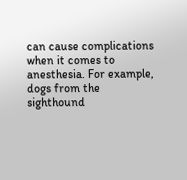can cause complications when it comes to anesthesia. For example, dogs from the sighthound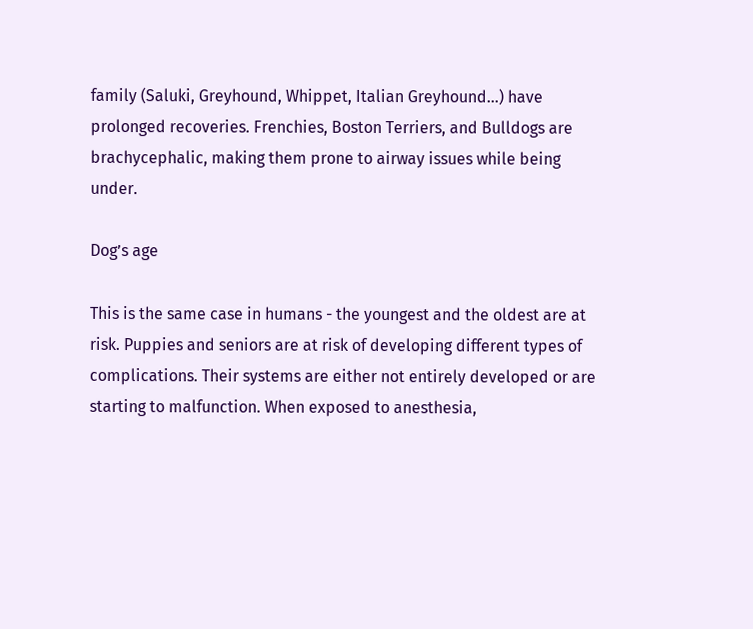family (Saluki, Greyhound, Whippet, Italian Greyhound…) have prolonged recoveries. Frenchies, Boston Terriers, and Bulldogs are brachycephalic, making them prone to airway issues while being under.

Dog’s age

This is the same case in humans - the youngest and the oldest are at risk. Puppies and seniors are at risk of developing different types of complications. Their systems are either not entirely developed or are starting to malfunction. When exposed to anesthesia,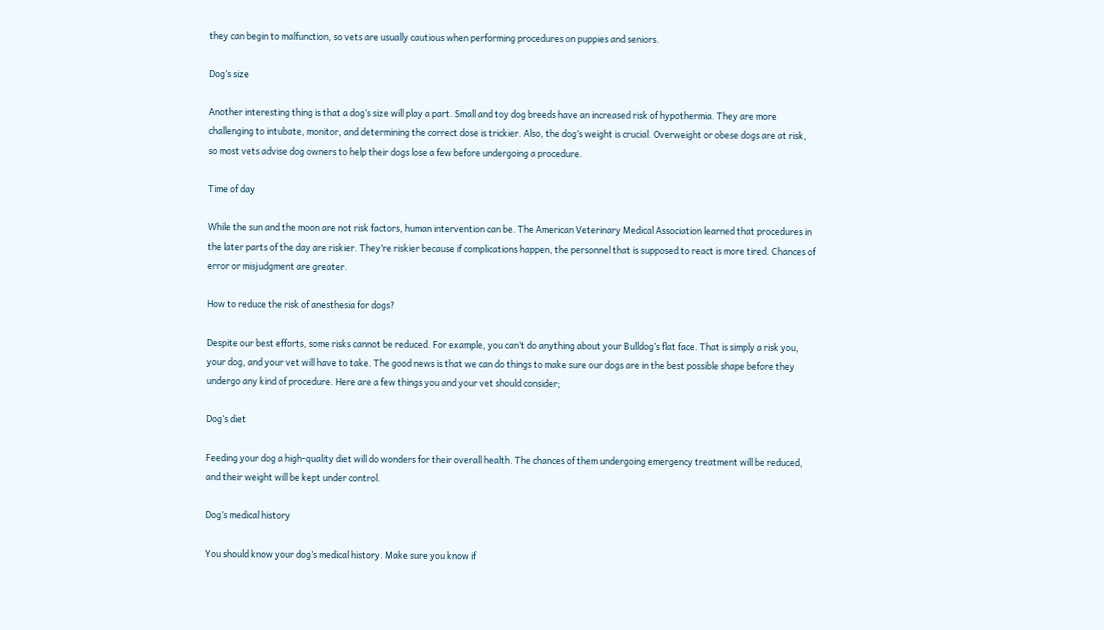they can begin to malfunction, so vets are usually cautious when performing procedures on puppies and seniors.

Dog’s size

Another interesting thing is that a dog’s size will play a part. Small and toy dog breeds have an increased risk of hypothermia. They are more challenging to intubate, monitor, and determining the correct dose is trickier. Also, the dog’s weight is crucial. Overweight or obese dogs are at risk, so most vets advise dog owners to help their dogs lose a few before undergoing a procedure.

Time of day

While the sun and the moon are not risk factors, human intervention can be. The American Veterinary Medical Association learned that procedures in the later parts of the day are riskier. They’re riskier because if complications happen, the personnel that is supposed to react is more tired. Chances of error or misjudgment are greater.

How to reduce the risk of anesthesia for dogs?

Despite our best efforts, some risks cannot be reduced. For example, you can’t do anything about your Bulldog’s flat face. That is simply a risk you, your dog, and your vet will have to take. The good news is that we can do things to make sure our dogs are in the best possible shape before they undergo any kind of procedure. Here are a few things you and your vet should consider;

Dog’s diet

Feeding your dog a high-quality diet will do wonders for their overall health. The chances of them undergoing emergency treatment will be reduced, and their weight will be kept under control.

Dog’s medical history

You should know your dog’s medical history. Make sure you know if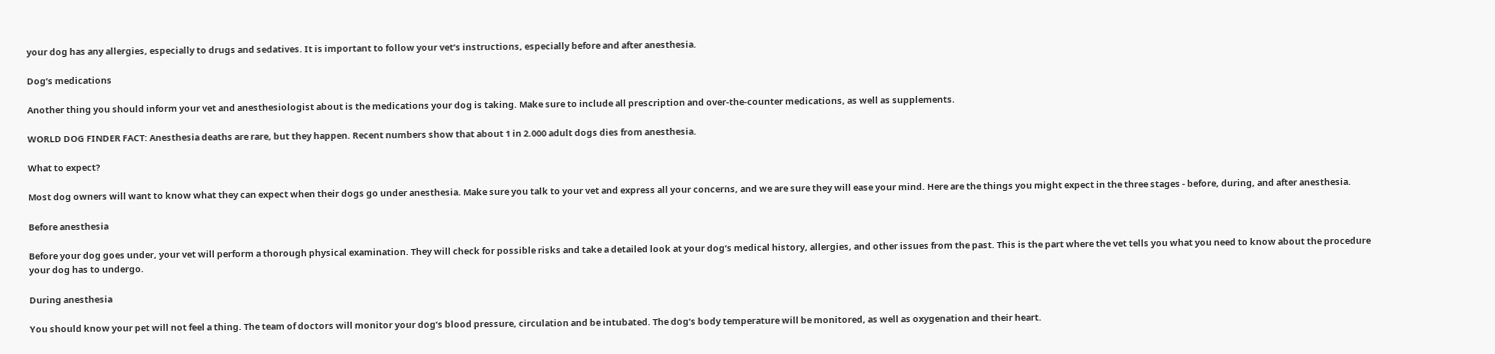your dog has any allergies, especially to drugs and sedatives. It is important to follow your vet’s instructions, especially before and after anesthesia.

Dog’s medications

Another thing you should inform your vet and anesthesiologist about is the medications your dog is taking. Make sure to include all prescription and over-the-counter medications, as well as supplements.

WORLD DOG FINDER FACT: Anesthesia deaths are rare, but they happen. Recent numbers show that about 1 in 2.000 adult dogs dies from anesthesia.

What to expect?

Most dog owners will want to know what they can expect when their dogs go under anesthesia. Make sure you talk to your vet and express all your concerns, and we are sure they will ease your mind. Here are the things you might expect in the three stages - before, during, and after anesthesia.

Before anesthesia

Before your dog goes under, your vet will perform a thorough physical examination. They will check for possible risks and take a detailed look at your dog’s medical history, allergies, and other issues from the past. This is the part where the vet tells you what you need to know about the procedure your dog has to undergo.

During anesthesia

You should know your pet will not feel a thing. The team of doctors will monitor your dog’s blood pressure, circulation and be intubated. The dog’s body temperature will be monitored, as well as oxygenation and their heart.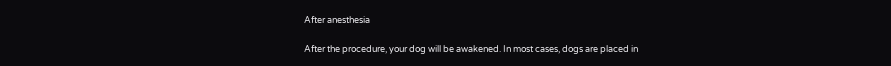After anesthesia

After the procedure, your dog will be awakened. In most cases, dogs are placed in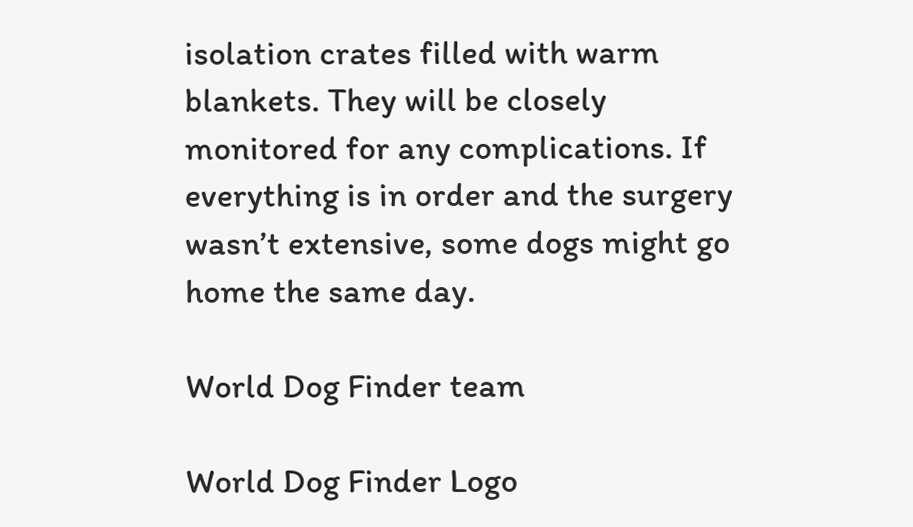isolation crates filled with warm blankets. They will be closely monitored for any complications. If everything is in order and the surgery wasn’t extensive, some dogs might go home the same day.

World Dog Finder team

World Dog Finder Logo